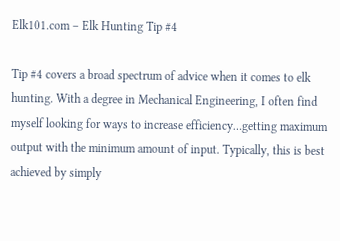Elk101.com – Elk Hunting Tip #4

Tip #4 covers a broad spectrum of advice when it comes to elk hunting. With a degree in Mechanical Engineering, I often find myself looking for ways to increase efficiency…getting maximum output with the minimum amount of input. Typically, this is best achieved by simply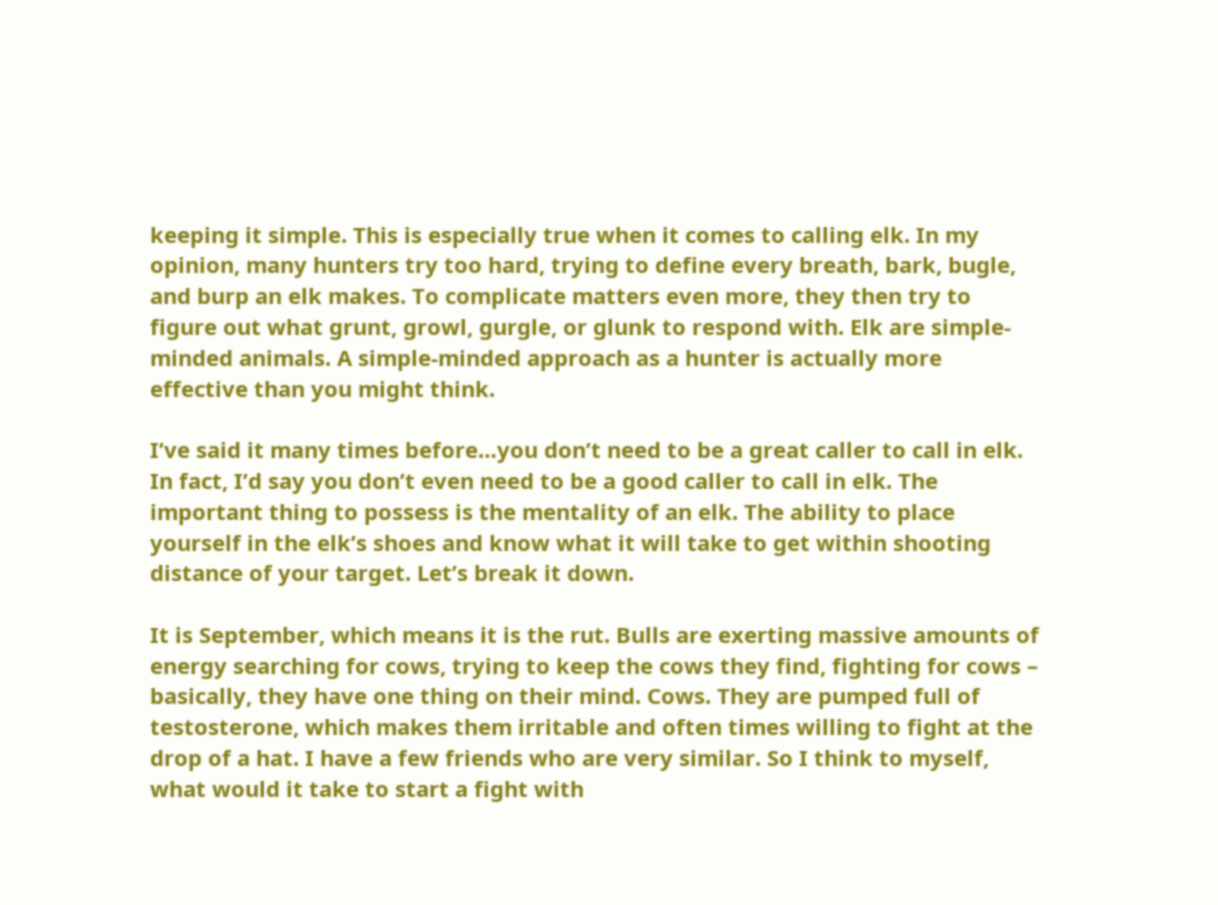keeping it simple. This is especially true when it comes to calling elk. In my opinion, many hunters try too hard, trying to define every breath, bark, bugle, and burp an elk makes. To complicate matters even more, they then try to figure out what grunt, growl, gurgle, or glunk to respond with. Elk are simple-minded animals. A simple-minded approach as a hunter is actually more effective than you might think.

I’ve said it many times before…you don’t need to be a great caller to call in elk. In fact, I’d say you don’t even need to be a good caller to call in elk. The important thing to possess is the mentality of an elk. The ability to place yourself in the elk’s shoes and know what it will take to get within shooting distance of your target. Let’s break it down.

It is September, which means it is the rut. Bulls are exerting massive amounts of energy searching for cows, trying to keep the cows they find, fighting for cows – basically, they have one thing on their mind. Cows. They are pumped full of testosterone, which makes them irritable and often times willing to fight at the drop of a hat. I have a few friends who are very similar. So I think to myself, what would it take to start a fight with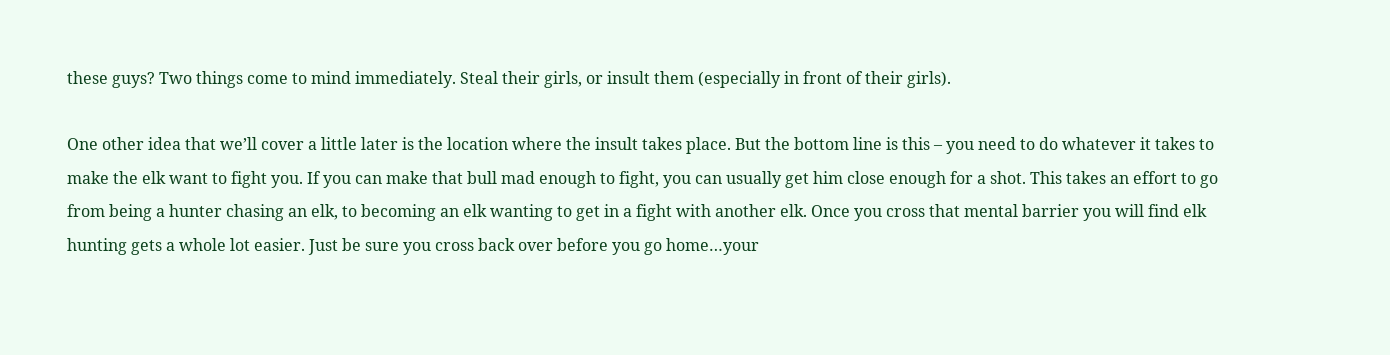these guys? Two things come to mind immediately. Steal their girls, or insult them (especially in front of their girls).

One other idea that we’ll cover a little later is the location where the insult takes place. But the bottom line is this – you need to do whatever it takes to make the elk want to fight you. If you can make that bull mad enough to fight, you can usually get him close enough for a shot. This takes an effort to go from being a hunter chasing an elk, to becoming an elk wanting to get in a fight with another elk. Once you cross that mental barrier you will find elk hunting gets a whole lot easier. Just be sure you cross back over before you go home…your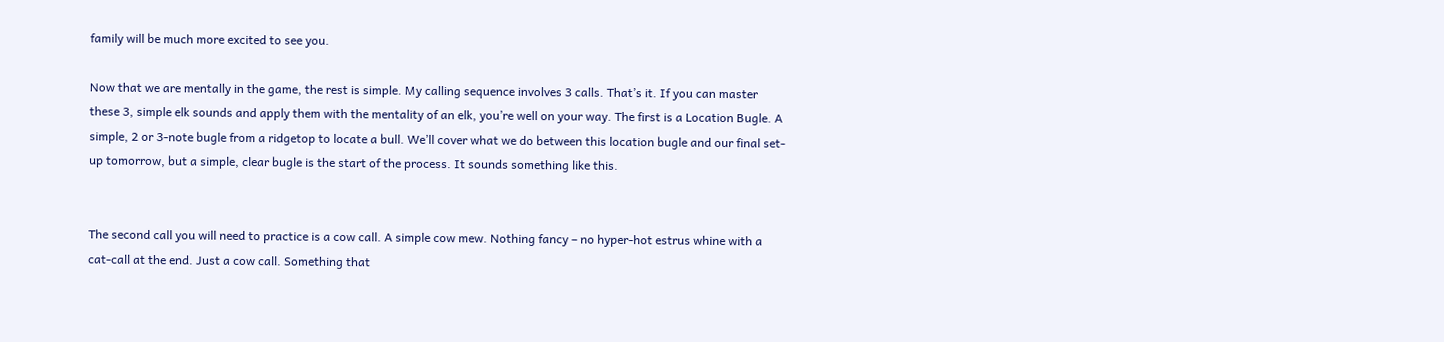family will be much more excited to see you.

Now that we are mentally in the game, the rest is simple. My calling sequence involves 3 calls. That’s it. If you can master these 3, simple elk sounds and apply them with the mentality of an elk, you’re well on your way. The first is a Location Bugle. A simple, 2 or 3-note bugle from a ridgetop to locate a bull. We’ll cover what we do between this location bugle and our final set-up tomorrow, but a simple, clear bugle is the start of the process. It sounds something like this.


The second call you will need to practice is a cow call. A simple cow mew. Nothing fancy – no hyper-hot estrus whine with a cat-call at the end. Just a cow call. Something that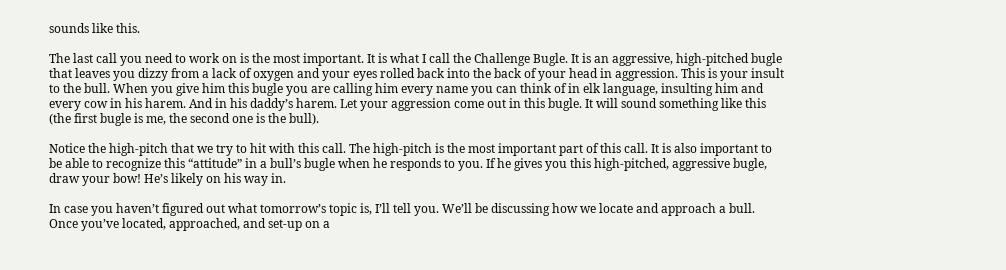sounds like this.

The last call you need to work on is the most important. It is what I call the Challenge Bugle. It is an aggressive, high-pitched bugle that leaves you dizzy from a lack of oxygen and your eyes rolled back into the back of your head in aggression. This is your insult to the bull. When you give him this bugle you are calling him every name you can think of in elk language, insulting him and every cow in his harem. And in his daddy’s harem. Let your aggression come out in this bugle. It will sound something like this (the first bugle is me, the second one is the bull).

Notice the high-pitch that we try to hit with this call. The high-pitch is the most important part of this call. It is also important to be able to recognize this “attitude” in a bull’s bugle when he responds to you. If he gives you this high-pitched, aggressive bugle, draw your bow! He’s likely on his way in.

In case you haven’t figured out what tomorrow’s topic is, I’ll tell you. We’ll be discussing how we locate and approach a bull. Once you’ve located, approached, and set-up on a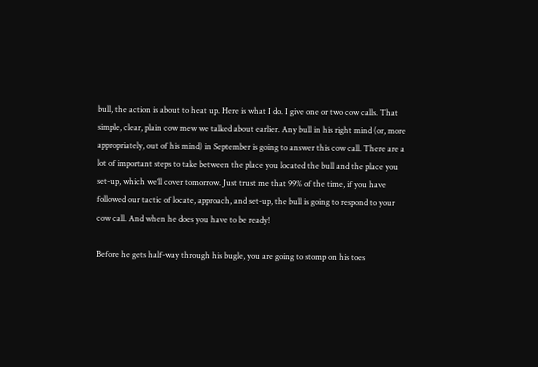bull, the action is about to heat up. Here is what I do. I give one or two cow calls. That simple, clear, plain cow mew we talked about earlier. Any bull in his right mind (or, more appropriately, out of his mind) in September is going to answer this cow call. There are a lot of important steps to take between the place you located the bull and the place you set-up, which we’ll cover tomorrow. Just trust me that 99% of the time, if you have followed our tactic of locate, approach, and set-up, the bull is going to respond to your cow call. And when he does you have to be ready!

Before he gets half-way through his bugle, you are going to stomp on his toes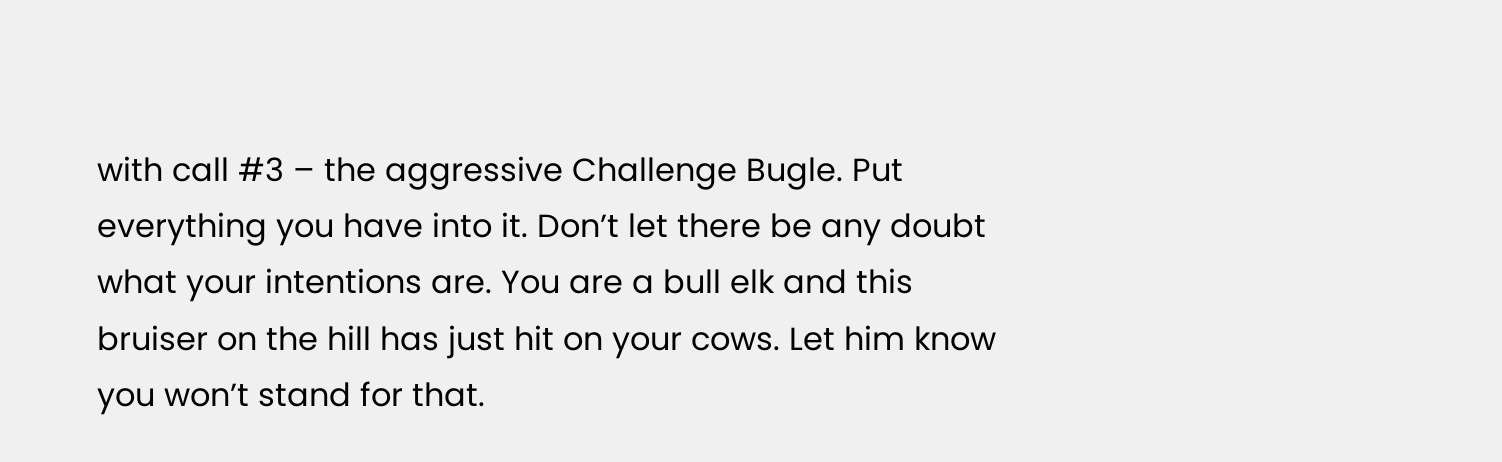with call #3 – the aggressive Challenge Bugle. Put everything you have into it. Don’t let there be any doubt what your intentions are. You are a bull elk and this bruiser on the hill has just hit on your cows. Let him know you won’t stand for that.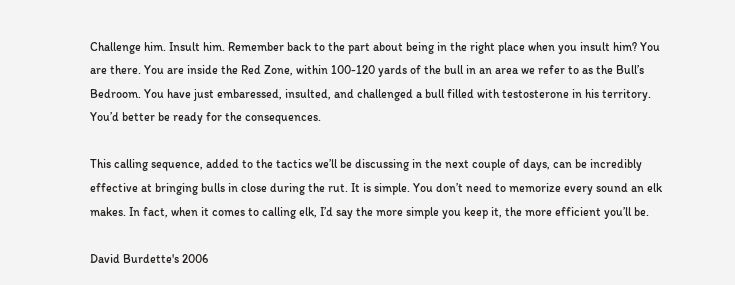Challenge him. Insult him. Remember back to the part about being in the right place when you insult him? You are there. You are inside the Red Zone, within 100-120 yards of the bull in an area we refer to as the Bull’s Bedroom. You have just embaressed, insulted, and challenged a bull filled with testosterone in his territory. You’d better be ready for the consequences.

This calling sequence, added to the tactics we’ll be discussing in the next couple of days, can be incredibly effective at bringing bulls in close during the rut. It is simple. You don’t need to memorize every sound an elk makes. In fact, when it comes to calling elk, I’d say the more simple you keep it, the more efficient you’ll be.

David Burdette's 2006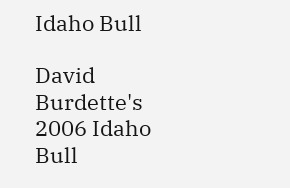Idaho Bull

David Burdette's 2006 Idaho Bull